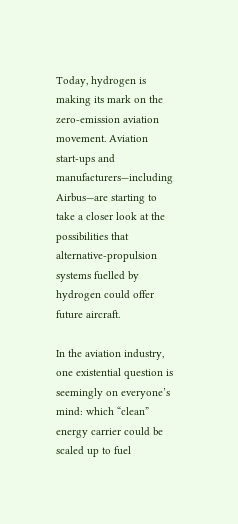Today, hydrogen is making its mark on the zero-emission aviation movement. Aviation start-ups and manufacturers—including Airbus—are starting to take a closer look at the possibilities that alternative-propulsion systems fuelled by hydrogen could offer future aircraft.

In the aviation industry, one existential question is seemingly on everyone’s mind: which “clean” energy carrier could be scaled up to fuel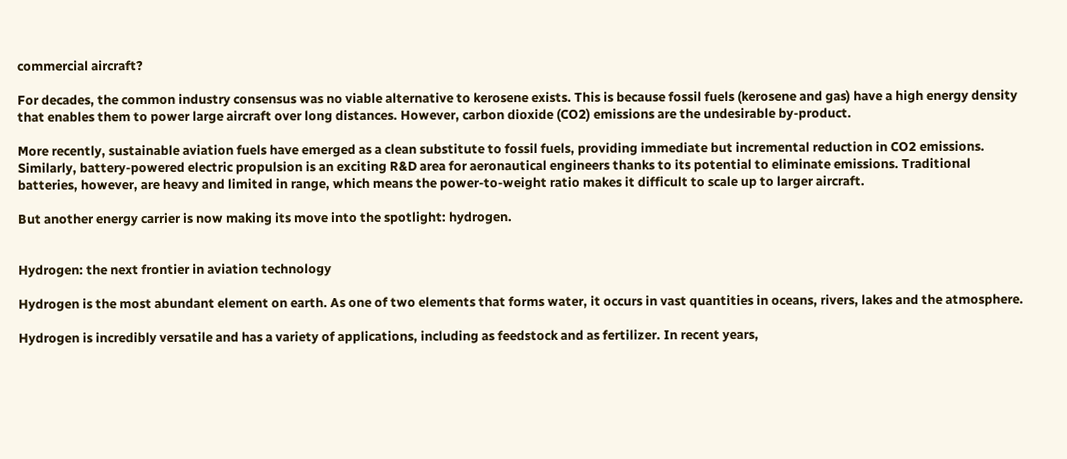commercial aircraft?

For decades, the common industry consensus was no viable alternative to kerosene exists. This is because fossil fuels (kerosene and gas) have a high energy density that enables them to power large aircraft over long distances. However, carbon dioxide (CO2) emissions are the undesirable by-product.

More recently, sustainable aviation fuels have emerged as a clean substitute to fossil fuels, providing immediate but incremental reduction in CO2 emissions. Similarly, battery-powered electric propulsion is an exciting R&D area for aeronautical engineers thanks to its potential to eliminate emissions. Traditional batteries, however, are heavy and limited in range, which means the power-to-weight ratio makes it difficult to scale up to larger aircraft.

But another energy carrier is now making its move into the spotlight: hydrogen.


Hydrogen: the next frontier in aviation technology

Hydrogen is the most abundant element on earth. As one of two elements that forms water, it occurs in vast quantities in oceans, rivers, lakes and the atmosphere.

Hydrogen is incredibly versatile and has a variety of applications, including as feedstock and as fertilizer. In recent years,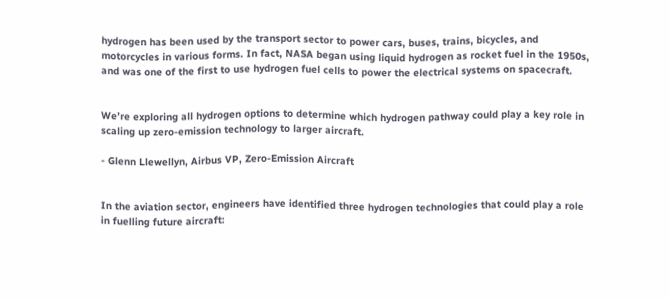hydrogen has been used by the transport sector to power cars, buses, trains, bicycles, and motorcycles in various forms. In fact, NASA began using liquid hydrogen as rocket fuel in the 1950s, and was one of the first to use hydrogen fuel cells to power the electrical systems on spacecraft.


We’re exploring all hydrogen options to determine which hydrogen pathway could play a key role in scaling up zero-emission technology to larger aircraft.

- Glenn Llewellyn, Airbus VP, Zero-Emission Aircraft


In the aviation sector, engineers have identified three hydrogen technologies that could play a role in fuelling future aircraft: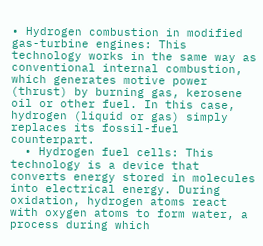• Hydrogen combustion in modified gas-turbine engines: This technology works in the same way as conventional internal combustion, which generates motive power (thrust) by burning gas, kerosene oil or other fuel. In this case, hydrogen (liquid or gas) simply replaces its fossil-fuel counterpart.
  • Hydrogen fuel cells: This technology is a device that converts energy stored in molecules into electrical energy. During oxidation, hydrogen atoms react with oxygen atoms to form water, a process during which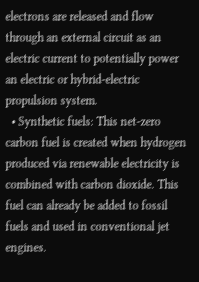electrons are released and flow through an external circuit as an electric current to potentially power an electric or hybrid-electric propulsion system.
  • Synthetic fuels: This net-zero carbon fuel is created when hydrogen produced via renewable electricity is combined with carbon dioxide. This fuel can already be added to fossil fuels and used in conventional jet engines.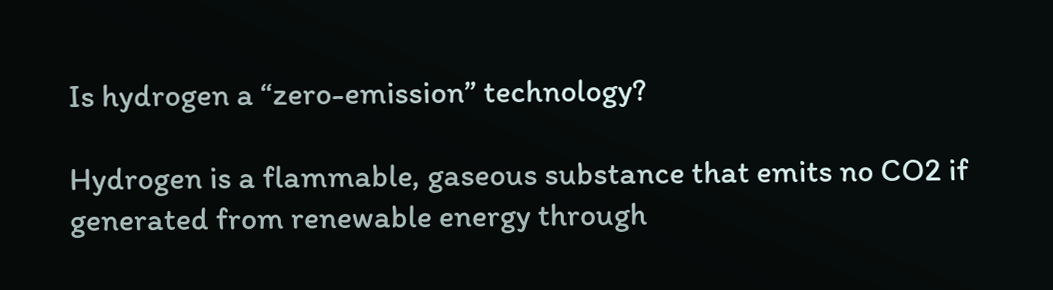Is hydrogen a “zero-emission” technology?

Hydrogen is a flammable, gaseous substance that emits no CO2 if generated from renewable energy through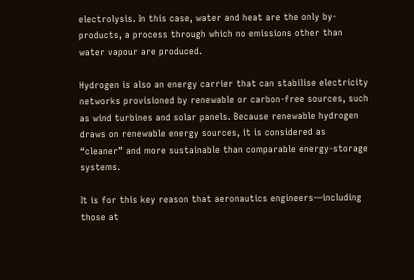electrolysis. In this case, water and heat are the only by-products, a process through which no emissions other than water vapour are produced.

Hydrogen is also an energy carrier that can stabilise electricity networks provisioned by renewable or carbon-free sources, such as wind turbines and solar panels. Because renewable hydrogen draws on renewable energy sources, it is considered as “cleaner” and more sustainable than comparable energy-storage systems.

It is for this key reason that aeronautics engineers—including those at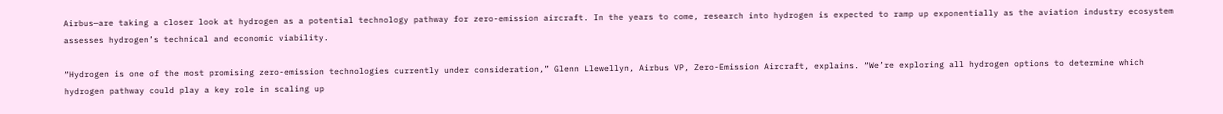Airbus—are taking a closer look at hydrogen as a potential technology pathway for zero-emission aircraft. In the years to come, research into hydrogen is expected to ramp up exponentially as the aviation industry ecosystem assesses hydrogen’s technical and economic viability.

“Hydrogen is one of the most promising zero-emission technologies currently under consideration,” Glenn Llewellyn, Airbus VP, Zero-Emission Aircraft, explains. “We’re exploring all hydrogen options to determine which hydrogen pathway could play a key role in scaling up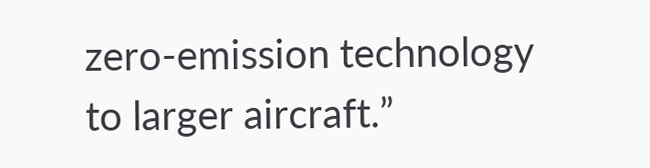zero-emission technology to larger aircraft.”